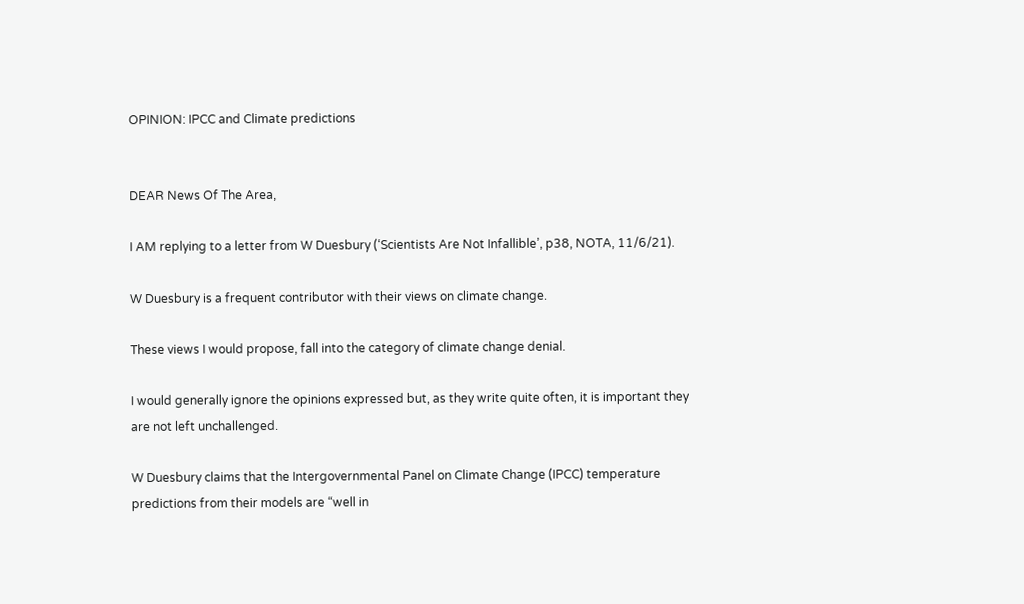OPINION: IPCC and Climate predictions


DEAR News Of The Area,

I AM replying to a letter from W Duesbury (‘Scientists Are Not Infallible’, p38, NOTA, 11/6/21).

W Duesbury is a frequent contributor with their views on climate change.

These views I would propose, fall into the category of climate change denial.

I would generally ignore the opinions expressed but, as they write quite often, it is important they are not left unchallenged.

W Duesbury claims that the Intergovernmental Panel on Climate Change (IPCC) temperature predictions from their models are “well in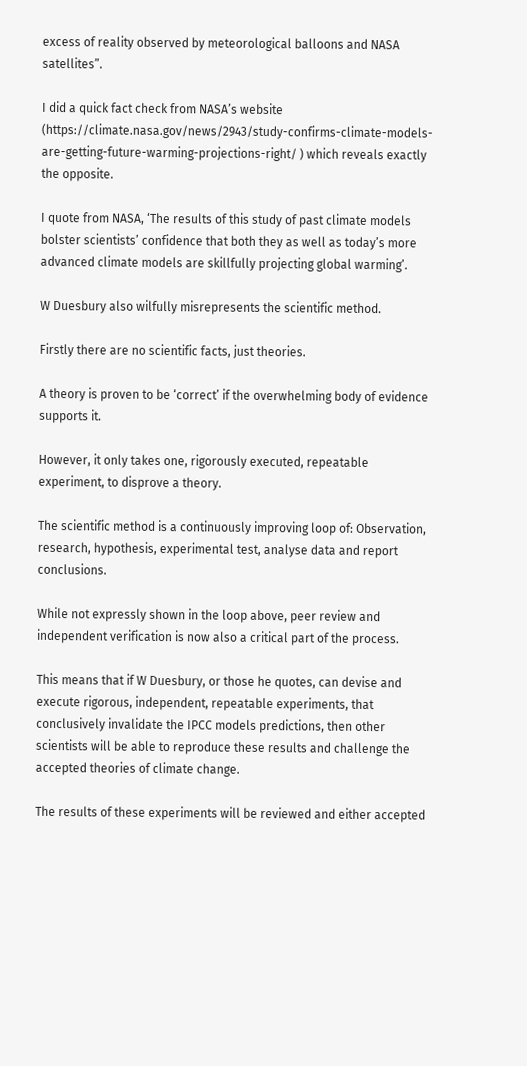excess of reality observed by meteorological balloons and NASA satellites”.

I did a quick fact check from NASA’s website (https://climate.nasa.gov/news/2943/study-confirms-climate-models-are-getting-future-warming-projections-right/ ) which reveals exactly the opposite.

I quote from NASA, ‘The results of this study of past climate models bolster scientists’ confidence that both they as well as today’s more advanced climate models are skillfully projecting global warming’.

W Duesbury also wilfully misrepresents the scientific method.

Firstly there are no scientific facts, just theories.

A theory is proven to be ‘correct’ if the overwhelming body of evidence supports it.

However, it only takes one, rigorously executed, repeatable experiment, to disprove a theory.

The scientific method is a continuously improving loop of: Observation, research, hypothesis, experimental test, analyse data and report conclusions.

While not expressly shown in the loop above, peer review and independent verification is now also a critical part of the process.

This means that if W Duesbury, or those he quotes, can devise and execute rigorous, independent, repeatable experiments, that conclusively invalidate the IPCC models predictions, then other scientists will be able to reproduce these results and challenge the accepted theories of climate change.

The results of these experiments will be reviewed and either accepted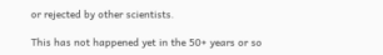or rejected by other scientists.

This has not happened yet in the 50+ years or so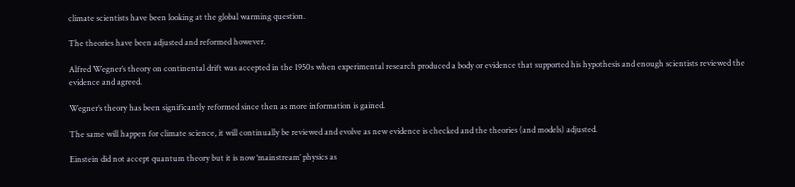climate scientists have been looking at the global warming question.

The theories have been adjusted and reformed however.

Alfred Wegner’s theory on continental drift was accepted in the 1950s when experimental research produced a body or evidence that supported his hypothesis and enough scientists reviewed the evidence and agreed.

Wegner’s theory has been significantly reformed since then as more information is gained.

The same will happen for climate science, it will continually be reviewed and evolve as new evidence is checked and the theories (and models) adjusted.

Einstein did not accept quantum theory but it is now ‘mainstream’ physics as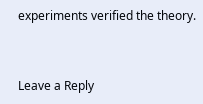experiments verified the theory.


Leave a Reply